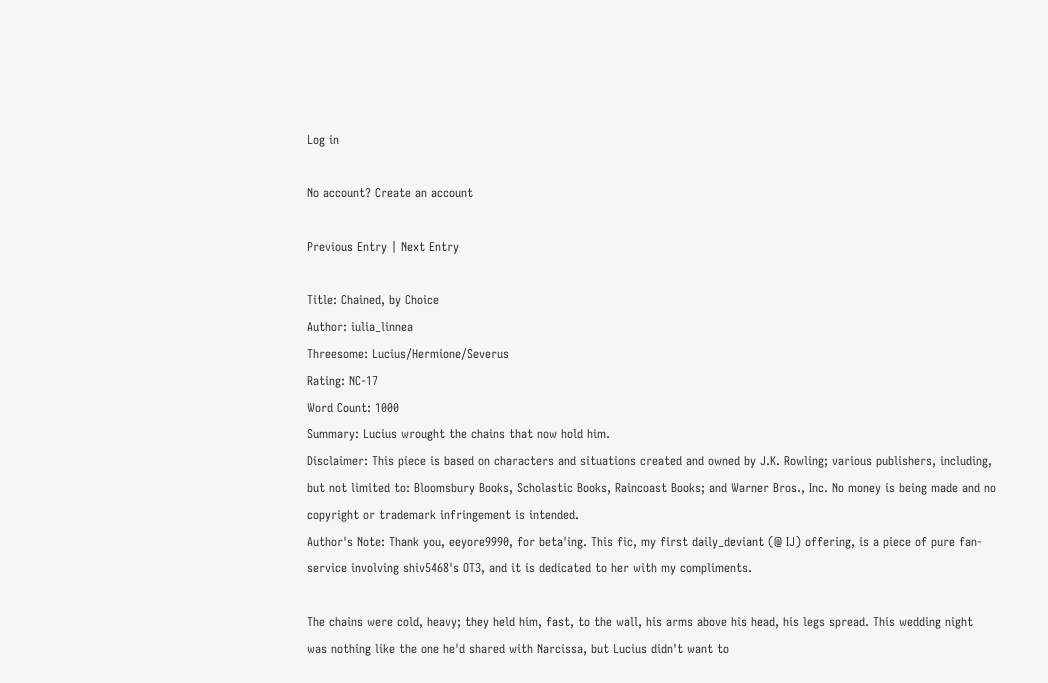Log in

No account? Create an account

Previous Entry | Next Entry

Title: Chained, by Choice
Author: iulia_linnea
Threesome: Lucius/Hermione/Severus
Rating: NC-17
Word Count: 1000
Summary: Lucius wrought the chains that now hold him.
Disclaimer: This piece is based on characters and situations created and owned by J.K. Rowling; various publishers, including, but not limited to: Bloomsbury Books, Scholastic Books, Raincoast Books; and Warner Bros., Inc. No money is being made and no copyright or trademark infringement is intended.
Author's Note: Thank you, eeyore9990, for beta'ing. This fic, my first daily_deviant (@ IJ) offering, is a piece of pure fan-service involving shiv5468's OT3, and it is dedicated to her with my compliments.

The chains were cold, heavy; they held him, fast, to the wall, his arms above his head, his legs spread. This wedding night was nothing like the one he'd shared with Narcissa, but Lucius didn't want to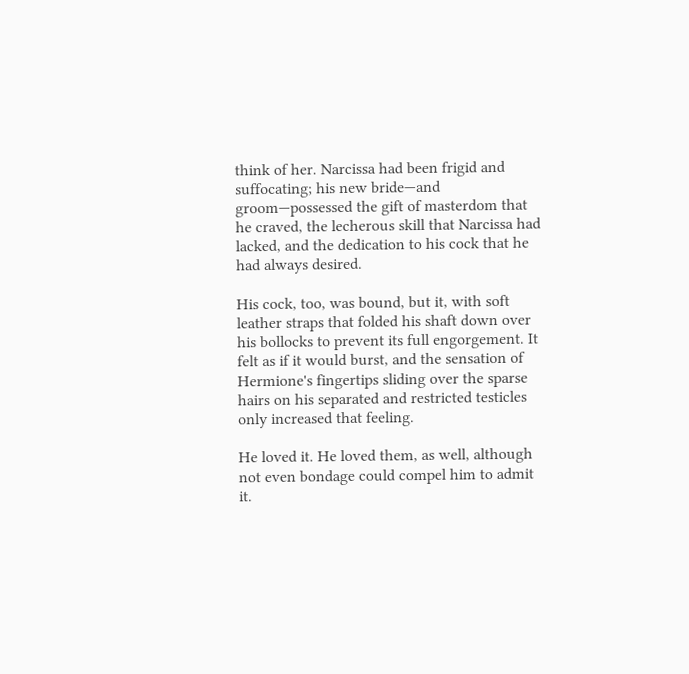think of her. Narcissa had been frigid and suffocating; his new bride—and groom—possessed the gift of masterdom that he craved, the lecherous skill that Narcissa had lacked, and the dedication to his cock that he had always desired.

His cock, too, was bound, but it, with soft leather straps that folded his shaft down over his bollocks to prevent its full engorgement. It felt as if it would burst, and the sensation of Hermione's fingertips sliding over the sparse hairs on his separated and restricted testicles only increased that feeling.

He loved it. He loved them, as well, although not even bondage could compel him to admit it.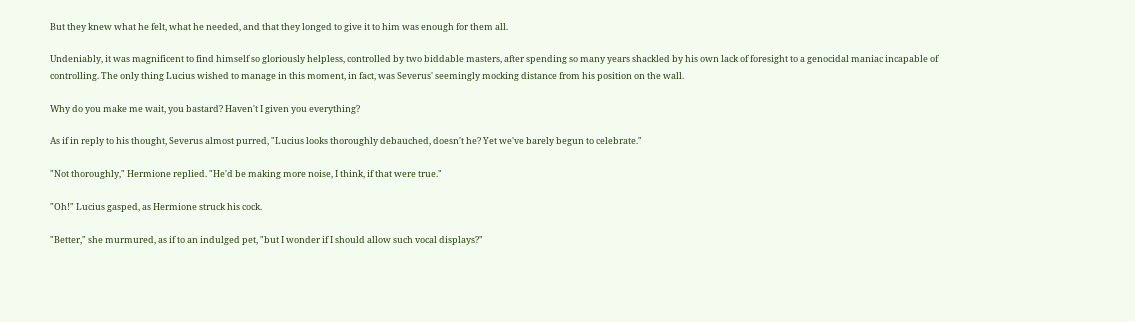But they knew what he felt, what he needed, and that they longed to give it to him was enough for them all.

Undeniably, it was magnificent to find himself so gloriously helpless, controlled by two biddable masters, after spending so many years shackled by his own lack of foresight to a genocidal maniac incapable of controlling. The only thing Lucius wished to manage in this moment, in fact, was Severus' seemingly mocking distance from his position on the wall.

Why do you make me wait, you bastard? Haven't I given you everything?

As if in reply to his thought, Severus almost purred, "Lucius looks thoroughly debauched, doesn't he? Yet we've barely begun to celebrate."

"Not thoroughly," Hermione replied. "He'd be making more noise, I think, if that were true."

"Oh!" Lucius gasped, as Hermione struck his cock.

"Better," she murmured, as if to an indulged pet, "but I wonder if I should allow such vocal displays?"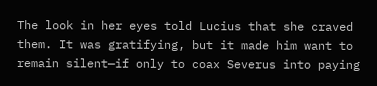The look in her eyes told Lucius that she craved them. It was gratifying, but it made him want to remain silent—if only to coax Severus into paying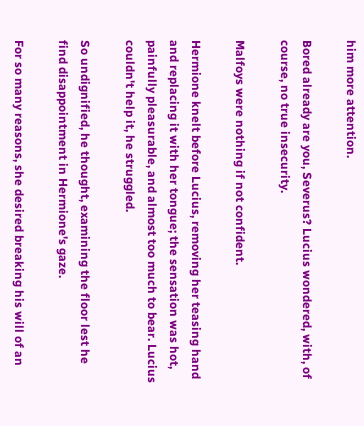him more attention.

Bored already are you, Severus? Lucius wondered, with, of course, no true insecurity.

Malfoys were nothing if not confident.

Hermione knelt before Lucius, removing her teasing hand and replacing it with her tongue; the sensation was hot, painfully pleasurable, and almost too much to bear. Lucius couldn't help it, he struggled.

So undignified, he thought, examining the floor lest he find disappointment in Hermione's gaze.

For so many reasons, she desired breaking his will of an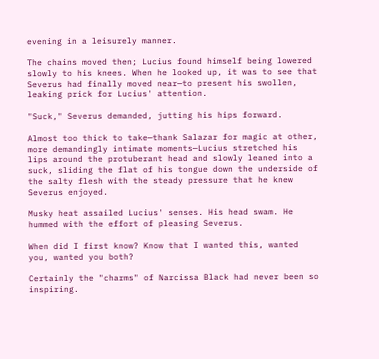evening in a leisurely manner.

The chains moved then; Lucius found himself being lowered slowly to his knees. When he looked up, it was to see that Severus had finally moved near—to present his swollen, leaking prick for Lucius' attention.

"Suck," Severus demanded, jutting his hips forward.

Almost too thick to take—thank Salazar for magic at other, more demandingly intimate moments—Lucius stretched his lips around the protuberant head and slowly leaned into a suck, sliding the flat of his tongue down the underside of the salty flesh with the steady pressure that he knew Severus enjoyed.

Musky heat assailed Lucius' senses. His head swam. He hummed with the effort of pleasing Severus.

When did I first know? Know that I wanted this, wanted you, wanted you both?

Certainly the "charms" of Narcissa Black had never been so inspiring.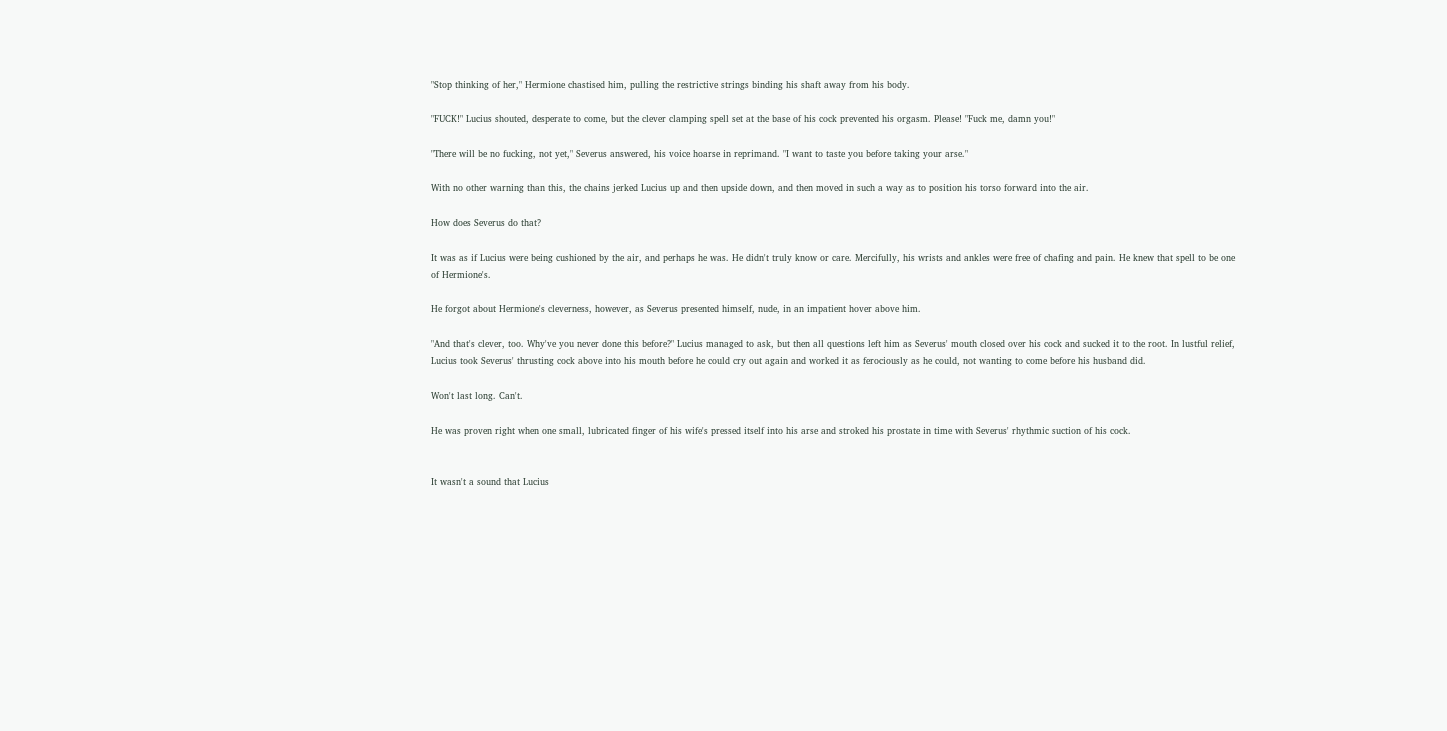"Stop thinking of her," Hermione chastised him, pulling the restrictive strings binding his shaft away from his body.

"FUCK!" Lucius shouted, desperate to come, but the clever clamping spell set at the base of his cock prevented his orgasm. Please! "Fuck me, damn you!"

"There will be no fucking, not yet," Severus answered, his voice hoarse in reprimand. "I want to taste you before taking your arse."

With no other warning than this, the chains jerked Lucius up and then upside down, and then moved in such a way as to position his torso forward into the air.

How does Severus do that?

It was as if Lucius were being cushioned by the air, and perhaps he was. He didn't truly know or care. Mercifully, his wrists and ankles were free of chafing and pain. He knew that spell to be one of Hermione's.

He forgot about Hermione's cleverness, however, as Severus presented himself, nude, in an impatient hover above him.

"And that's clever, too. Why've you never done this before?" Lucius managed to ask, but then all questions left him as Severus' mouth closed over his cock and sucked it to the root. In lustful relief, Lucius took Severus' thrusting cock above into his mouth before he could cry out again and worked it as ferociously as he could, not wanting to come before his husband did.

Won't last long. Can't.

He was proven right when one small, lubricated finger of his wife's pressed itself into his arse and stroked his prostate in time with Severus' rhythmic suction of his cock.


It wasn't a sound that Lucius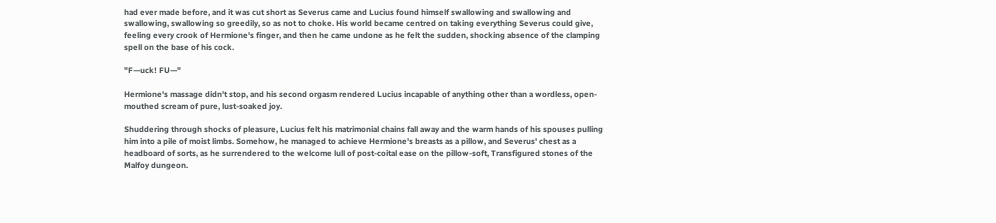had ever made before, and it was cut short as Severus came and Lucius found himself swallowing and swallowing and swallowing, swallowing so greedily, so as not to choke. His world became centred on taking everything Severus could give, feeling every crook of Hermione's finger, and then he came undone as he felt the sudden, shocking absence of the clamping spell on the base of his cock.

"F—uck! FU—"

Hermione's massage didn't stop, and his second orgasm rendered Lucius incapable of anything other than a wordless, open-mouthed scream of pure, lust-soaked joy.

Shuddering through shocks of pleasure, Lucius felt his matrimonial chains fall away and the warm hands of his spouses pulling him into a pile of moist limbs. Somehow, he managed to achieve Hermione's breasts as a pillow, and Severus' chest as a headboard of sorts, as he surrendered to the welcome lull of post-coital ease on the pillow-soft, Transfigured stones of the Malfoy dungeon.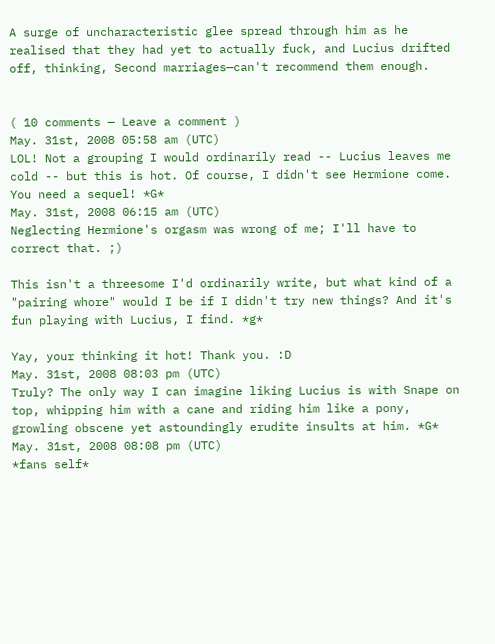A surge of uncharacteristic glee spread through him as he realised that they had yet to actually fuck, and Lucius drifted off, thinking, Second marriages—can't recommend them enough.


( 10 comments — Leave a comment )
May. 31st, 2008 05:58 am (UTC)
LOL! Not a grouping I would ordinarily read -- Lucius leaves me cold -- but this is hot. Of course, I didn't see Hermione come. You need a sequel! *G*
May. 31st, 2008 06:15 am (UTC)
Neglecting Hermione's orgasm was wrong of me; I'll have to correct that. ;)

This isn't a threesome I'd ordinarily write, but what kind of a "pairing whore" would I be if I didn't try new things? And it's fun playing with Lucius, I find. *g*

Yay, your thinking it hot! Thank you. :D
May. 31st, 2008 08:03 pm (UTC)
Truly? The only way I can imagine liking Lucius is with Snape on top, whipping him with a cane and riding him like a pony, growling obscene yet astoundingly erudite insults at him. *G*
May. 31st, 2008 08:08 pm (UTC)
*fans self*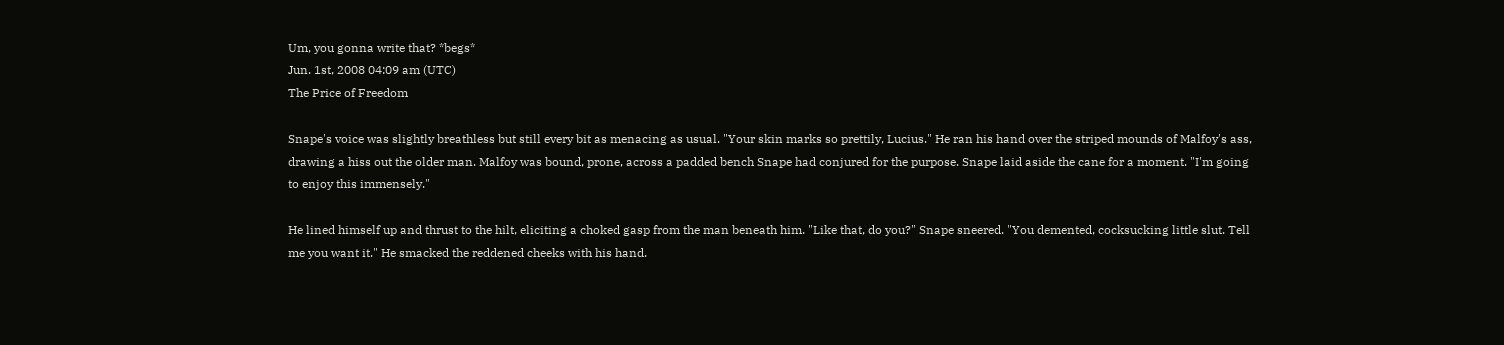Um, you gonna write that? *begs*
Jun. 1st, 2008 04:09 am (UTC)
The Price of Freedom

Snape's voice was slightly breathless but still every bit as menacing as usual. "Your skin marks so prettily, Lucius." He ran his hand over the striped mounds of Malfoy's ass, drawing a hiss out the older man. Malfoy was bound, prone, across a padded bench Snape had conjured for the purpose. Snape laid aside the cane for a moment. "I'm going to enjoy this immensely."

He lined himself up and thrust to the hilt, eliciting a choked gasp from the man beneath him. "Like that, do you?" Snape sneered. "You demented, cocksucking little slut. Tell me you want it." He smacked the reddened cheeks with his hand.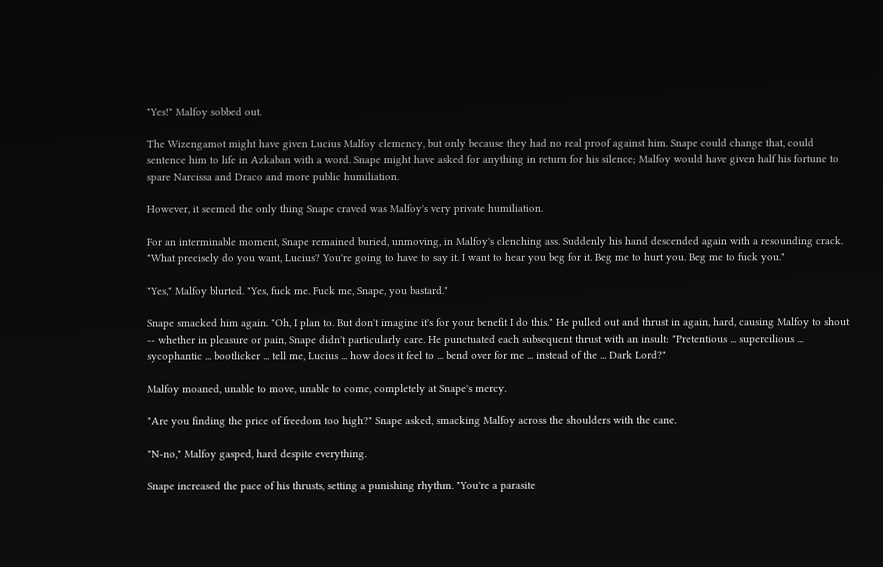"Yes!" Malfoy sobbed out.

The Wizengamot might have given Lucius Malfoy clemency, but only because they had no real proof against him. Snape could change that, could sentence him to life in Azkaban with a word. Snape might have asked for anything in return for his silence; Malfoy would have given half his fortune to spare Narcissa and Draco and more public humiliation.

However, it seemed the only thing Snape craved was Malfoy's very private humiliation.

For an interminable moment, Snape remained buried, unmoving, in Malfoy's clenching ass. Suddenly his hand descended again with a resounding crack. "What precisely do you want, Lucius? You're going to have to say it. I want to hear you beg for it. Beg me to hurt you. Beg me to fuck you."

"Yes," Malfoy blurted. "Yes, fuck me. Fuck me, Snape, you bastard."

Snape smacked him again. "Oh, I plan to. But don't imagine it's for your benefit I do this." He pulled out and thrust in again, hard, causing Malfoy to shout -- whether in pleasure or pain, Snape didn't particularly care. He punctuated each subsequent thrust with an insult: "Pretentious ... supercilious ... sycophantic ... bootlicker ... tell me, Lucius ... how does it feel to ... bend over for me ... instead of the ... Dark Lord?"

Malfoy moaned, unable to move, unable to come, completely at Snape's mercy.

"Are you finding the price of freedom too high?" Snape asked, smacking Malfoy across the shoulders with the cane.

"N-no," Malfoy gasped, hard despite everything.

Snape increased the pace of his thrusts, setting a punishing rhythm. "You're a parasite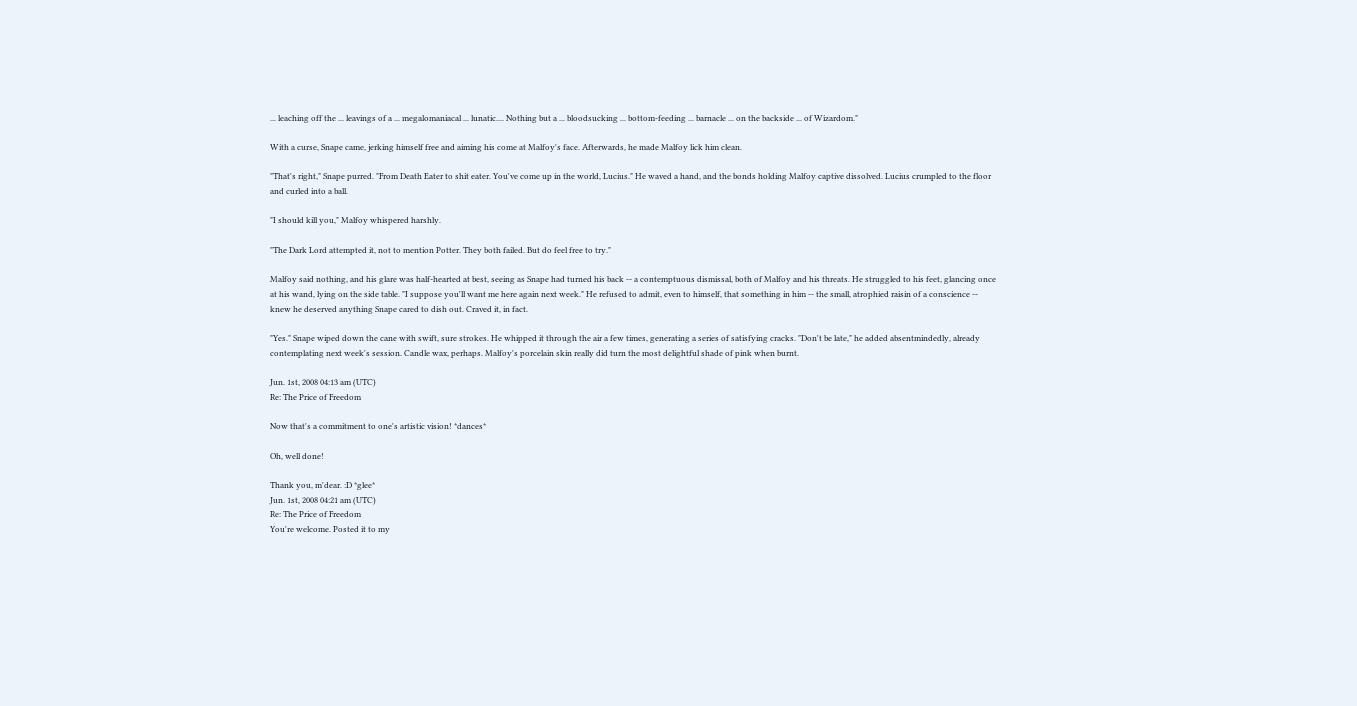... leaching off the ... leavings of a ... megalomaniacal ... lunatic.... Nothing but a ... bloodsucking ... bottom-feeding ... barnacle ... on the backside ... of Wizardom."

With a curse, Snape came, jerking himself free and aiming his come at Malfoy's face. Afterwards, he made Malfoy lick him clean.

"That's right," Snape purred. "From Death Eater to shit eater. You've come up in the world, Lucius." He waved a hand, and the bonds holding Malfoy captive dissolved. Lucius crumpled to the floor and curled into a ball.

"I should kill you," Malfoy whispered harshly.

"The Dark Lord attempted it, not to mention Potter. They both failed. But do feel free to try."

Malfoy said nothing, and his glare was half-hearted at best, seeing as Snape had turned his back -- a contemptuous dismissal, both of Malfoy and his threats. He struggled to his feet, glancing once at his wand, lying on the side table. "I suppose you'll want me here again next week." He refused to admit, even to himself, that something in him -- the small, atrophied raisin of a conscience -- knew he deserved anything Snape cared to dish out. Craved it, in fact.

"Yes." Snape wiped down the cane with swift, sure strokes. He whipped it through the air a few times, generating a series of satisfying cracks. "Don't be late," he added absentmindedly, already contemplating next week's session. Candle wax, perhaps. Malfoy's porcelain skin really did turn the most delightful shade of pink when burnt.

Jun. 1st, 2008 04:13 am (UTC)
Re: The Price of Freedom

Now that's a commitment to one's artistic vision! *dances*

Oh, well done!

Thank you, m'dear. :D *glee*
Jun. 1st, 2008 04:21 am (UTC)
Re: The Price of Freedom
You're welcome. Posted it to my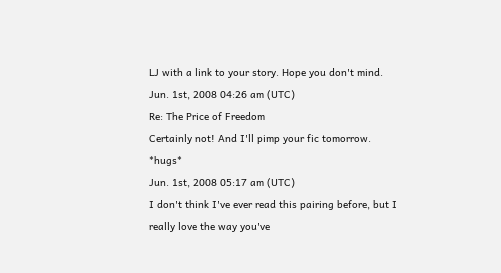LJ with a link to your story. Hope you don't mind.
Jun. 1st, 2008 04:26 am (UTC)
Re: The Price of Freedom
Certainly not! And I'll pimp your fic tomorrow. *hugs*
Jun. 1st, 2008 05:17 am (UTC)
I don't think I've ever read this pairing before, but I really love the way you've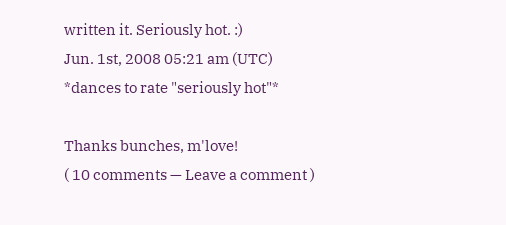written it. Seriously hot. :)
Jun. 1st, 2008 05:21 am (UTC)
*dances to rate "seriously hot"*

Thanks bunches, m'love!
( 10 comments — Leave a comment )